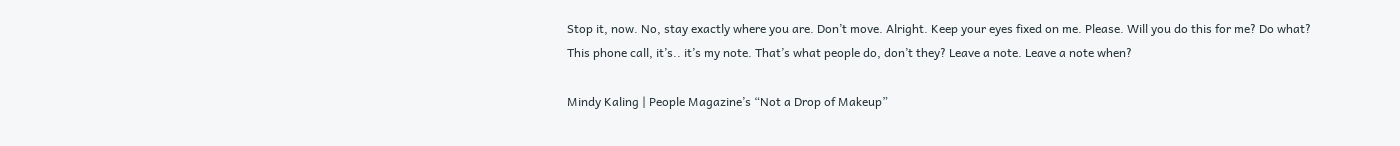Stop it, now. No, stay exactly where you are. Don’t move. Alright. Keep your eyes fixed on me. Please. Will you do this for me? Do what? This phone call, it’s.. it’s my note. That’s what people do, don’t they? Leave a note. Leave a note when?

Mindy Kaling | People Magazine’s “Not a Drop of Makeup”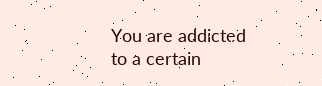You are addicted to a certain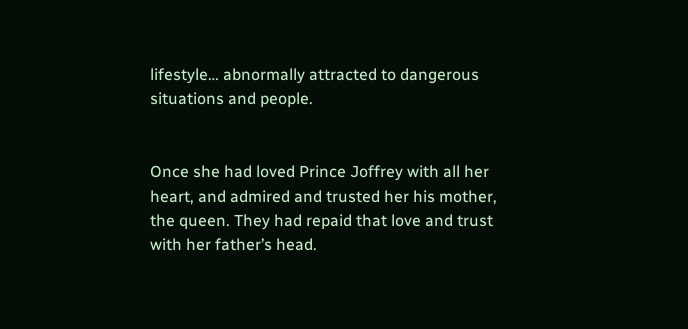lifestyle… abnormally attracted to dangerous situations and people.


Once she had loved Prince Joffrey with all her heart, and admired and trusted her his mother, the queen. They had repaid that love and trust with her father’s head.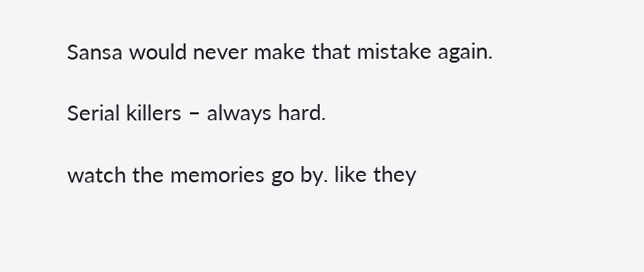Sansa would never make that mistake again.

Serial killers – always hard.

watch the memories go by. like they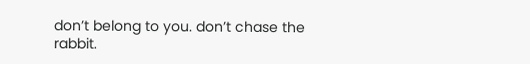don’t belong to you. don’t chase the rabbit.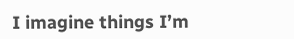I imagine things I’m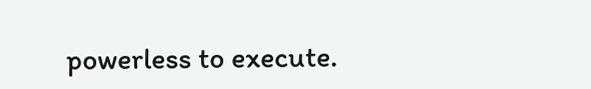powerless to execute.